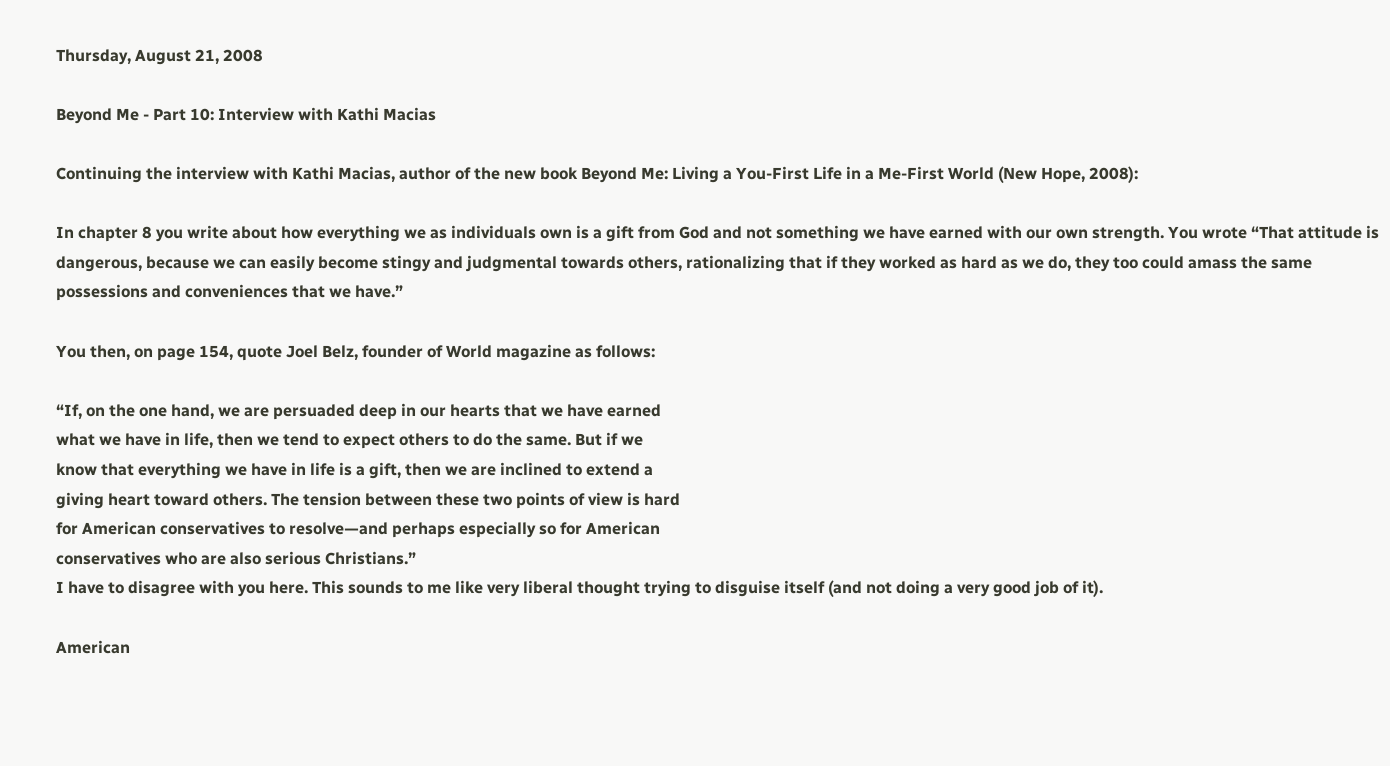Thursday, August 21, 2008

Beyond Me - Part 10: Interview with Kathi Macias

Continuing the interview with Kathi Macias, author of the new book Beyond Me: Living a You-First Life in a Me-First World (New Hope, 2008):

In chapter 8 you write about how everything we as individuals own is a gift from God and not something we have earned with our own strength. You wrote “That attitude is dangerous, because we can easily become stingy and judgmental towards others, rationalizing that if they worked as hard as we do, they too could amass the same possessions and conveniences that we have.”

You then, on page 154, quote Joel Belz, founder of World magazine as follows:

“If, on the one hand, we are persuaded deep in our hearts that we have earned
what we have in life, then we tend to expect others to do the same. But if we
know that everything we have in life is a gift, then we are inclined to extend a
giving heart toward others. The tension between these two points of view is hard
for American conservatives to resolve—and perhaps especially so for American
conservatives who are also serious Christians.”
I have to disagree with you here. This sounds to me like very liberal thought trying to disguise itself (and not doing a very good job of it).

American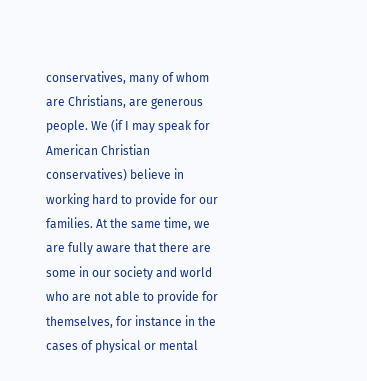conservatives, many of whom are Christians, are generous people. We (if I may speak for American Christian conservatives) believe in working hard to provide for our families. At the same time, we are fully aware that there are some in our society and world who are not able to provide for themselves, for instance in the cases of physical or mental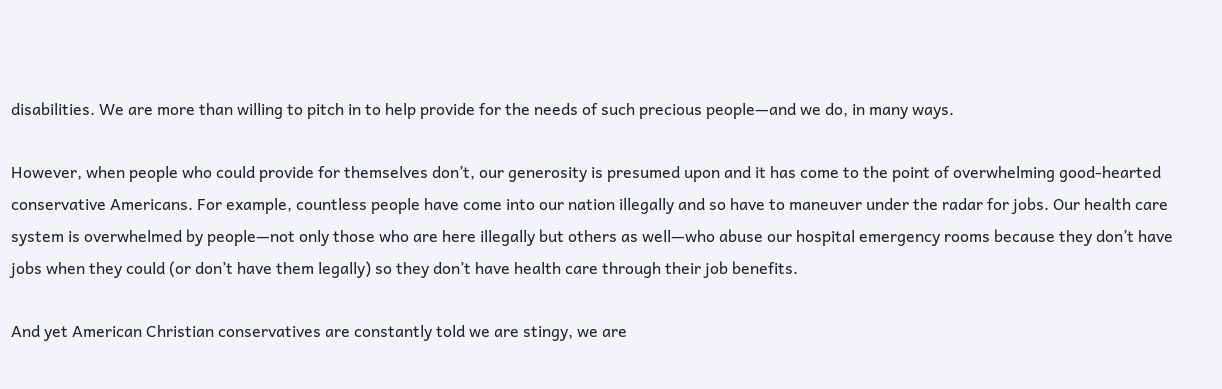disabilities. We are more than willing to pitch in to help provide for the needs of such precious people—and we do, in many ways.

However, when people who could provide for themselves don’t, our generosity is presumed upon and it has come to the point of overwhelming good-hearted conservative Americans. For example, countless people have come into our nation illegally and so have to maneuver under the radar for jobs. Our health care system is overwhelmed by people—not only those who are here illegally but others as well—who abuse our hospital emergency rooms because they don’t have jobs when they could (or don’t have them legally) so they don’t have health care through their job benefits.

And yet American Christian conservatives are constantly told we are stingy, we are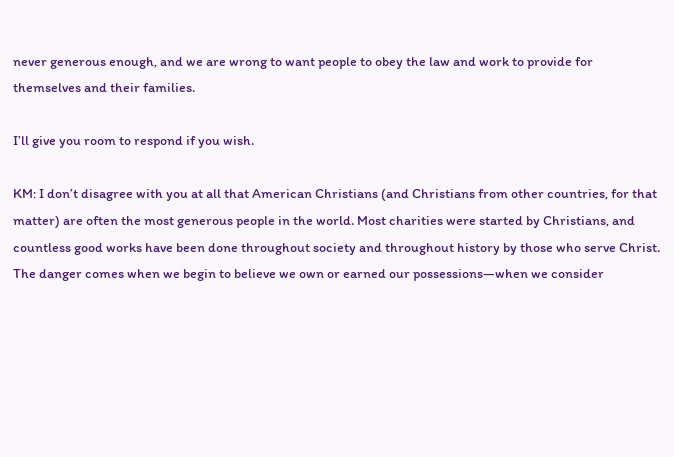never generous enough, and we are wrong to want people to obey the law and work to provide for themselves and their families.

I’ll give you room to respond if you wish.

KM: I don’t disagree with you at all that American Christians (and Christians from other countries, for that matter) are often the most generous people in the world. Most charities were started by Christians, and countless good works have been done throughout society and throughout history by those who serve Christ. The danger comes when we begin to believe we own or earned our possessions—when we consider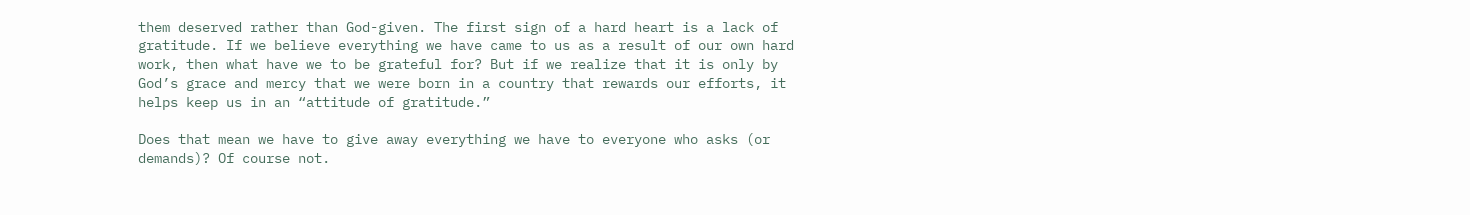them deserved rather than God-given. The first sign of a hard heart is a lack of gratitude. If we believe everything we have came to us as a result of our own hard work, then what have we to be grateful for? But if we realize that it is only by God’s grace and mercy that we were born in a country that rewards our efforts, it helps keep us in an “attitude of gratitude.”

Does that mean we have to give away everything we have to everyone who asks (or demands)? Of course not.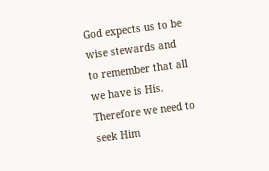God expects us to be wise stewards and to remember that all we have is His. Therefore we need to seek Him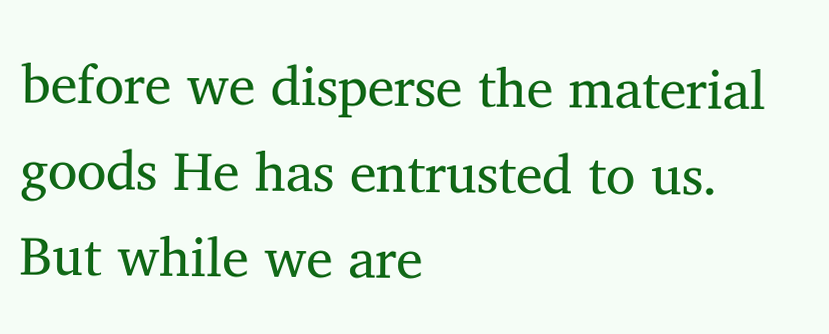before we disperse the material goods He has entrusted to us. But while we are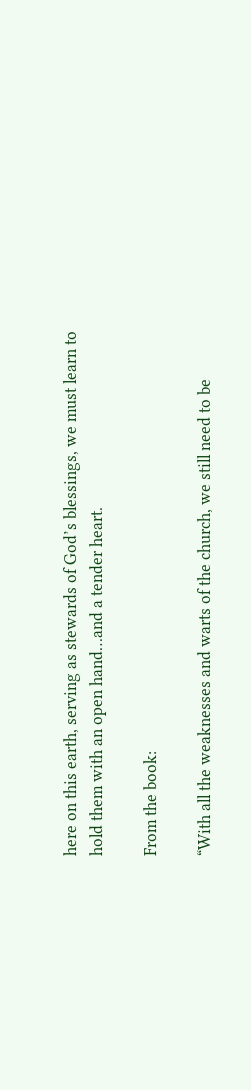here on this earth, serving as stewards of God’s blessings, we must learn to hold them with an open hand…and a tender heart.

From the book:

“With all the weaknesses and warts of the church, we still need to be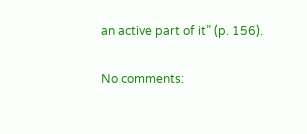an active part of it” (p. 156).

No comments: